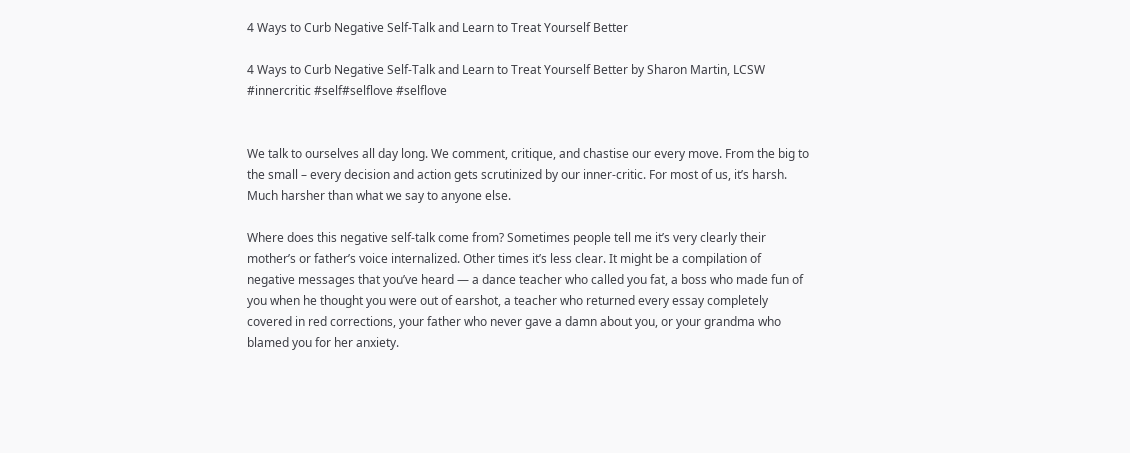4 Ways to Curb Negative Self-Talk and Learn to Treat Yourself Better

4 Ways to Curb Negative Self-Talk and Learn to Treat Yourself Better by Sharon Martin, LCSW #innercritic #self#selflove #selflove


We talk to ourselves all day long. We comment, critique, and chastise our every move. From the big to the small – every decision and action gets scrutinized by our inner-critic. For most of us, it’s harsh. Much harsher than what we say to anyone else.

Where does this negative self-talk come from? Sometimes people tell me it’s very clearly their mother’s or father’s voice internalized. Other times it’s less clear. It might be a compilation of negative messages that you’ve heard — a dance teacher who called you fat, a boss who made fun of you when he thought you were out of earshot, a teacher who returned every essay completely covered in red corrections, your father who never gave a damn about you, or your grandma who blamed you for her anxiety.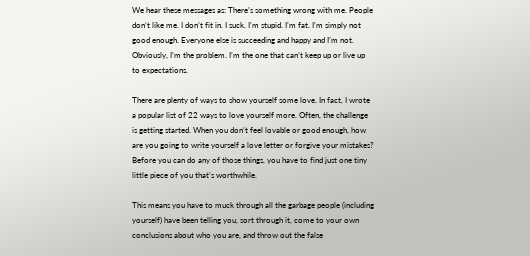We hear these messages as: There’s something wrong with me. People don’t like me. I don’t fit in. I suck. I’m stupid. I’m fat. I’m simply not good enough. Everyone else is succeeding and happy and I’m not. Obviously, I’m the problem. I’m the one that can’t keep up or live up to expectations.

There are plenty of ways to show yourself some love. In fact, I wrote a popular list of 22 ways to love yourself more. Often, the challenge is getting started. When you don’t feel lovable or good enough, how are you going to write yourself a love letter or forgive your mistakes? Before you can do any of those things, you have to find just one tiny little piece of you that’s worthwhile.

This means you have to muck through all the garbage people (including yourself) have been telling you, sort through it, come to your own conclusions about who you are, and throw out the false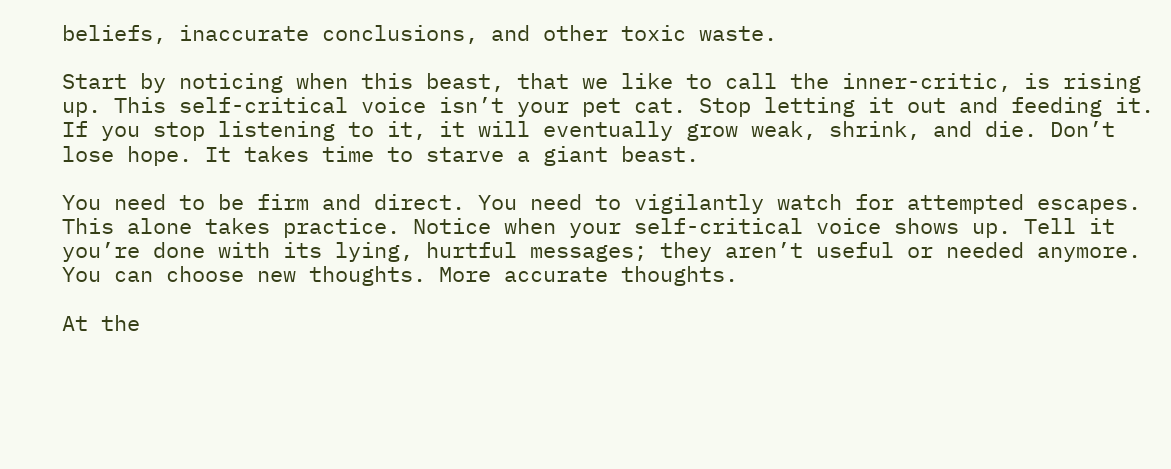beliefs, inaccurate conclusions, and other toxic waste.

Start by noticing when this beast, that we like to call the inner-critic, is rising up. This self-critical voice isn’t your pet cat. Stop letting it out and feeding it. If you stop listening to it, it will eventually grow weak, shrink, and die. Don’t lose hope. It takes time to starve a giant beast.

You need to be firm and direct. You need to vigilantly watch for attempted escapes. This alone takes practice. Notice when your self-critical voice shows up. Tell it you’re done with its lying, hurtful messages; they aren’t useful or needed anymore. You can choose new thoughts. More accurate thoughts.

At the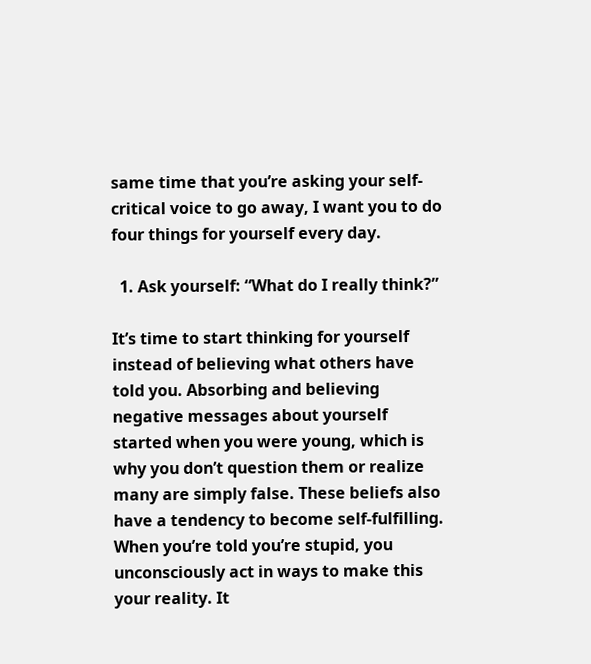same time that you’re asking your self-critical voice to go away, I want you to do four things for yourself every day.

  1. Ask yourself: “What do I really think?”

It’s time to start thinking for yourself instead of believing what others have told you. Absorbing and believing negative messages about yourself started when you were young, which is why you don’t question them or realize many are simply false. These beliefs also have a tendency to become self-fulfilling. When you’re told you’re stupid, you unconsciously act in ways to make this your reality. It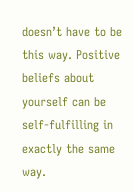doesn’t have to be this way. Positive beliefs about yourself can be self-fulfilling in exactly the same way.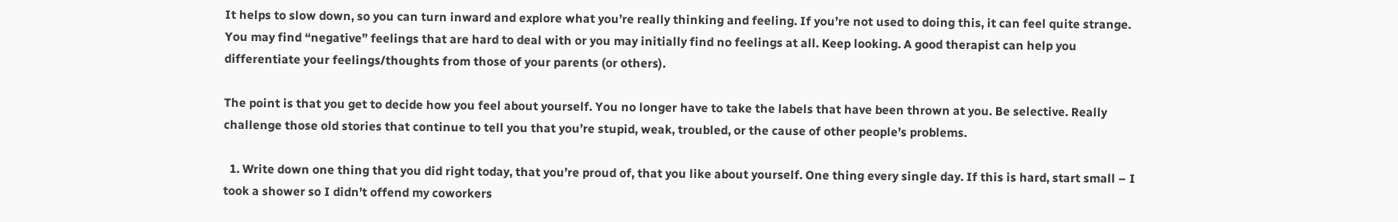It helps to slow down, so you can turn inward and explore what you’re really thinking and feeling. If you’re not used to doing this, it can feel quite strange. You may find “negative” feelings that are hard to deal with or you may initially find no feelings at all. Keep looking. A good therapist can help you differentiate your feelings/thoughts from those of your parents (or others).

The point is that you get to decide how you feel about yourself. You no longer have to take the labels that have been thrown at you. Be selective. Really challenge those old stories that continue to tell you that you’re stupid, weak, troubled, or the cause of other people’s problems.

  1. Write down one thing that you did right today, that you’re proud of, that you like about yourself. One thing every single day. If this is hard, start small – I took a shower so I didn’t offend my coworkers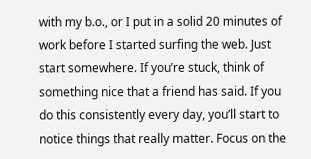with my b.o., or I put in a solid 20 minutes of work before I started surfing the web. Just start somewhere. If you’re stuck, think of something nice that a friend has said. If you do this consistently every day, you’ll start to notice things that really matter. Focus on the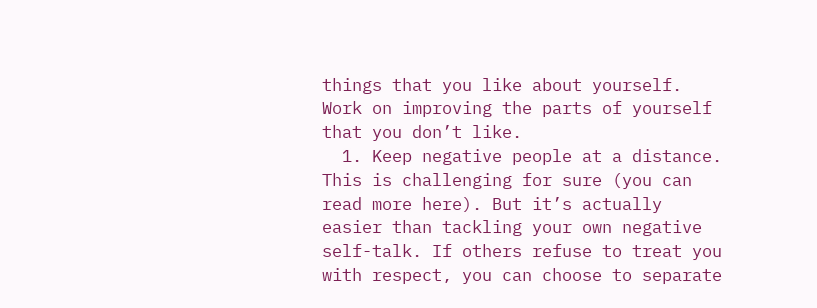things that you like about yourself. Work on improving the parts of yourself that you don’t like.
  1. Keep negative people at a distance. This is challenging for sure (you can read more here). But it’s actually easier than tackling your own negative self-talk. If others refuse to treat you with respect, you can choose to separate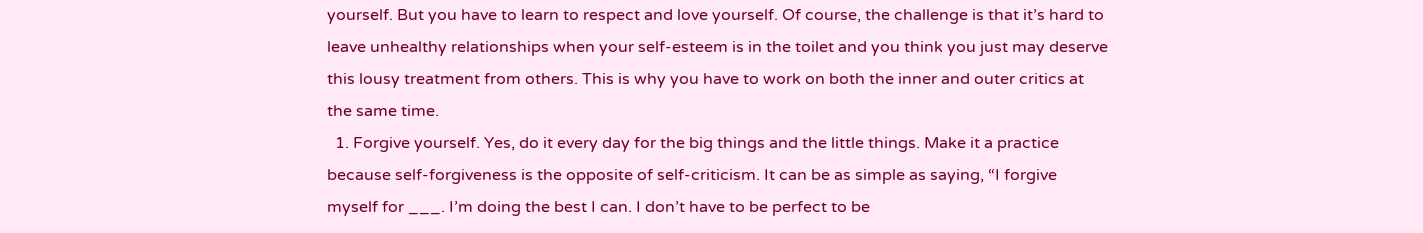yourself. But you have to learn to respect and love yourself. Of course, the challenge is that it’s hard to leave unhealthy relationships when your self-esteem is in the toilet and you think you just may deserve this lousy treatment from others. This is why you have to work on both the inner and outer critics at the same time.
  1. Forgive yourself. Yes, do it every day for the big things and the little things. Make it a practice because self-forgiveness is the opposite of self-criticism. It can be as simple as saying, “I forgive myself for ___. I’m doing the best I can. I don’t have to be perfect to be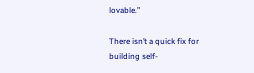lovable.”

There isn’t a quick fix for building self-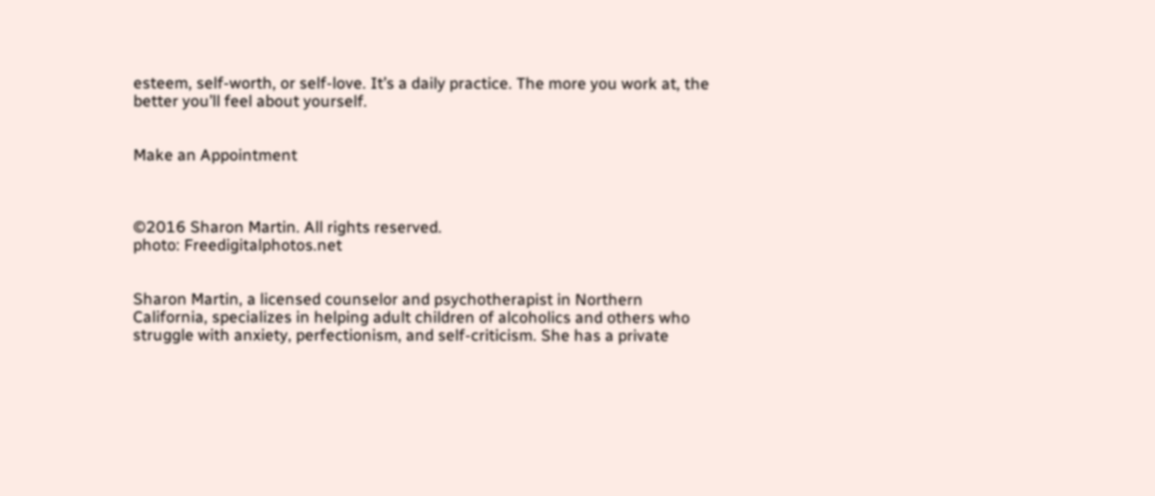esteem, self-worth, or self-love. It’s a daily practice. The more you work at, the better you’ll feel about yourself.


Make an Appointment



©2016 Sharon Martin. All rights reserved.
photo: Freedigitalphotos.net


Sharon Martin, a licensed counselor and psychotherapist in Northern California, specializes in helping adult children of alcoholics and others who struggle with anxiety, perfectionism, and self-criticism. She has a private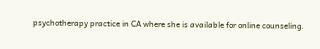psychotherapy practice in CA where she is available for online counseling.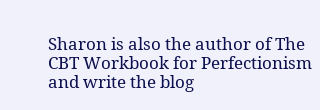Sharon is also the author of The CBT Workbook for Perfectionism and write the blog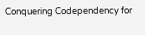Conquering Codependency for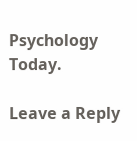Psychology Today.

Leave a Reply